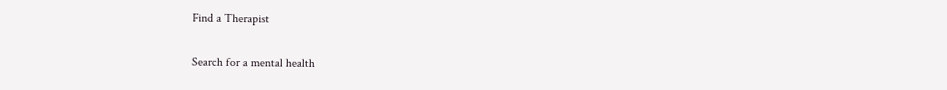Find a Therapist

Search for a mental health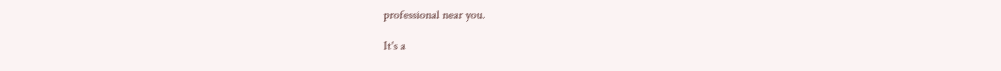professional near you.

It's a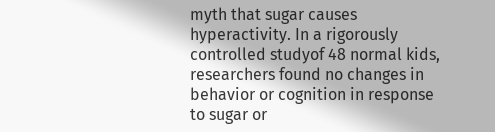myth that sugar causes hyperactivity. In a rigorously controlled studyof 48 normal kids, researchers found no changes in behavior or cognition in response to sugar or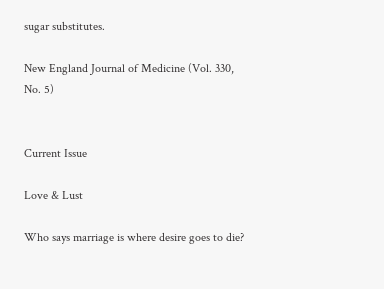sugar substitutes.

New England Journal of Medicine (Vol. 330, No. 5)


Current Issue

Love & Lust

Who says marriage is where desire goes to die?